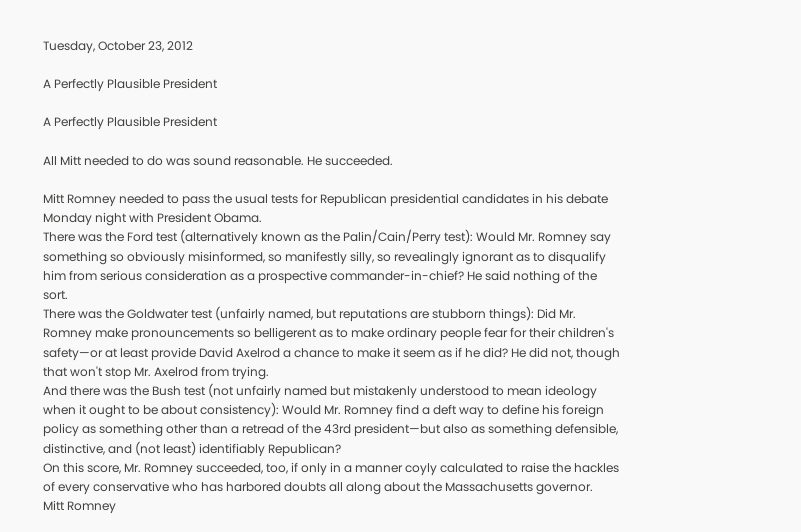Tuesday, October 23, 2012

A Perfectly Plausible President

A Perfectly Plausible President

All Mitt needed to do was sound reasonable. He succeeded.

Mitt Romney needed to pass the usual tests for Republican presidential candidates in his debate Monday night with President Obama.
There was the Ford test (alternatively known as the Palin/Cain/Perry test): Would Mr. Romney say something so obviously misinformed, so manifestly silly, so revealingly ignorant as to disqualify him from serious consideration as a prospective commander-in-chief? He said nothing of the sort.
There was the Goldwater test (unfairly named, but reputations are stubborn things): Did Mr. Romney make pronouncements so belligerent as to make ordinary people fear for their children's safety—or at least provide David Axelrod a chance to make it seem as if he did? He did not, though that won't stop Mr. Axelrod from trying.
And there was the Bush test (not unfairly named but mistakenly understood to mean ideology when it ought to be about consistency): Would Mr. Romney find a deft way to define his foreign policy as something other than a retread of the 43rd president—but also as something defensible, distinctive, and (not least) identifiably Republican?
On this score, Mr. Romney succeeded, too, if only in a manner coyly calculated to raise the hackles of every conservative who has harbored doubts all along about the Massachusetts governor.
Mitt Romney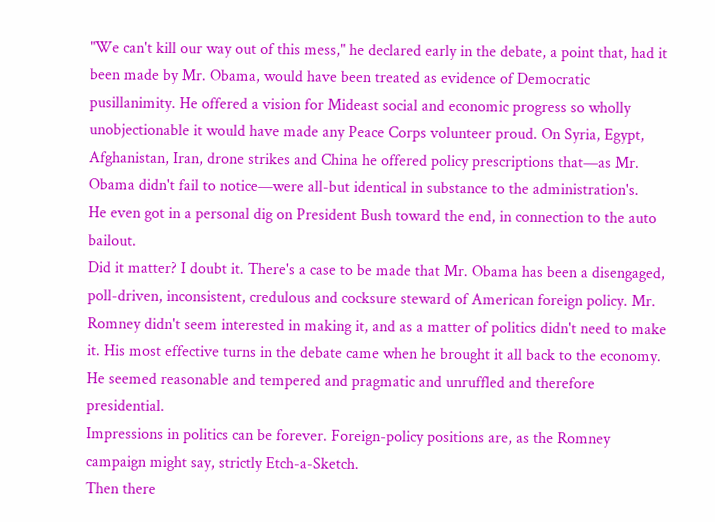"We can't kill our way out of this mess," he declared early in the debate, a point that, had it been made by Mr. Obama, would have been treated as evidence of Democratic pusillanimity. He offered a vision for Mideast social and economic progress so wholly unobjectionable it would have made any Peace Corps volunteer proud. On Syria, Egypt, Afghanistan, Iran, drone strikes and China he offered policy prescriptions that—as Mr. Obama didn't fail to notice—were all-but identical in substance to the administration's.
He even got in a personal dig on President Bush toward the end, in connection to the auto bailout.
Did it matter? I doubt it. There's a case to be made that Mr. Obama has been a disengaged, poll-driven, inconsistent, credulous and cocksure steward of American foreign policy. Mr. Romney didn't seem interested in making it, and as a matter of politics didn't need to make it. His most effective turns in the debate came when he brought it all back to the economy. He seemed reasonable and tempered and pragmatic and unruffled and therefore presidential.
Impressions in politics can be forever. Foreign-policy positions are, as the Romney campaign might say, strictly Etch-a-Sketch.
Then there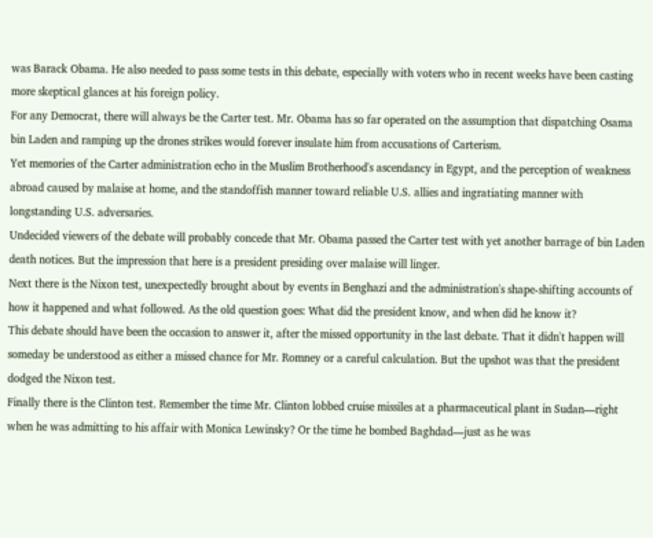was Barack Obama. He also needed to pass some tests in this debate, especially with voters who in recent weeks have been casting more skeptical glances at his foreign policy.
For any Democrat, there will always be the Carter test. Mr. Obama has so far operated on the assumption that dispatching Osama bin Laden and ramping up the drones strikes would forever insulate him from accusations of Carterism.
Yet memories of the Carter administration echo in the Muslim Brotherhood's ascendancy in Egypt, and the perception of weakness abroad caused by malaise at home, and the standoffish manner toward reliable U.S. allies and ingratiating manner with longstanding U.S. adversaries.
Undecided viewers of the debate will probably concede that Mr. Obama passed the Carter test with yet another barrage of bin Laden death notices. But the impression that here is a president presiding over malaise will linger.
Next there is the Nixon test, unexpectedly brought about by events in Benghazi and the administration's shape-shifting accounts of how it happened and what followed. As the old question goes: What did the president know, and when did he know it?
This debate should have been the occasion to answer it, after the missed opportunity in the last debate. That it didn't happen will someday be understood as either a missed chance for Mr. Romney or a careful calculation. But the upshot was that the president dodged the Nixon test.
Finally there is the Clinton test. Remember the time Mr. Clinton lobbed cruise missiles at a pharmaceutical plant in Sudan—right when he was admitting to his affair with Monica Lewinsky? Or the time he bombed Baghdad—just as he was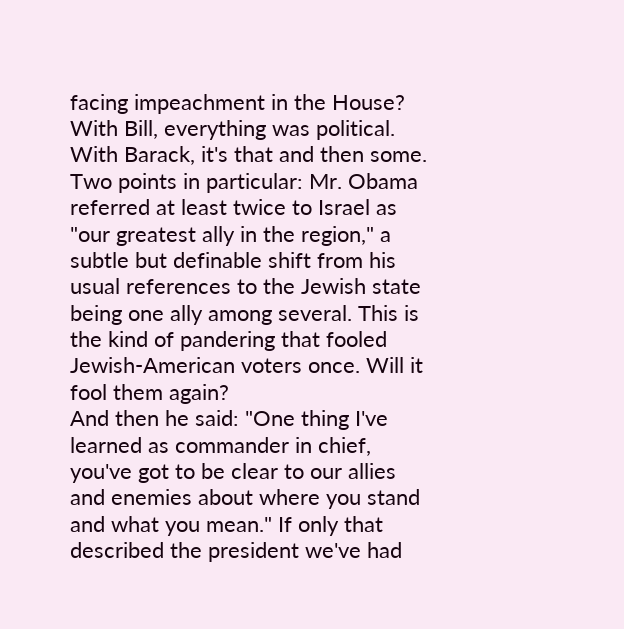facing impeachment in the House? With Bill, everything was political. With Barack, it's that and then some.
Two points in particular: Mr. Obama referred at least twice to Israel as "our greatest ally in the region," a subtle but definable shift from his usual references to the Jewish state being one ally among several. This is the kind of pandering that fooled Jewish-American voters once. Will it fool them again?
And then he said: "One thing I've learned as commander in chief, you've got to be clear to our allies and enemies about where you stand and what you mean." If only that described the president we've had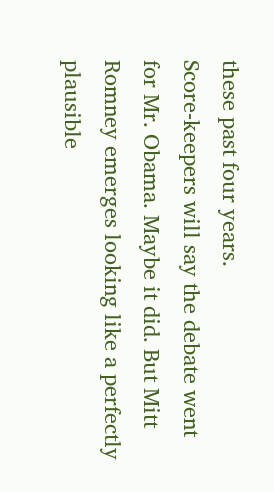these past four years.
Score-keepers will say the debate went for Mr. Obama. Maybe it did. But Mitt Romney emerges looking like a perfectly plausible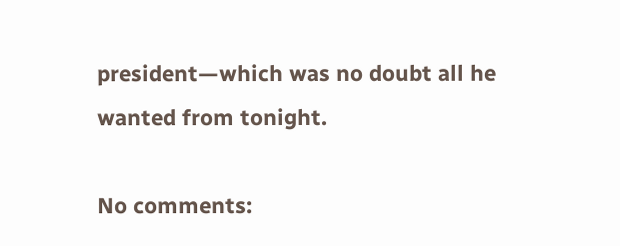president—which was no doubt all he wanted from tonight.

No comments: